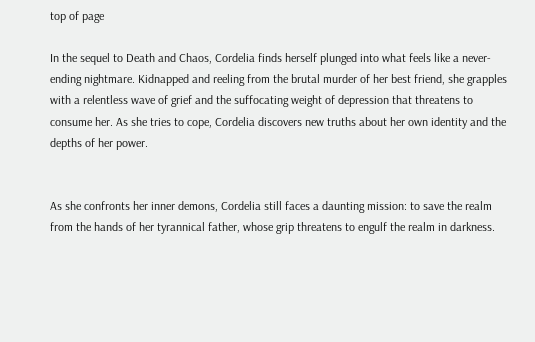top of page

In the sequel to Death and Chaos, Cordelia finds herself plunged into what feels like a never-ending nightmare. Kidnapped and reeling from the brutal murder of her best friend, she grapples with a relentless wave of grief and the suffocating weight of depression that threatens to consume her. As she tries to cope, Cordelia discovers new truths about her own identity and the depths of her power.


As she confronts her inner demons, Cordelia still faces a daunting mission: to save the realm from the hands of her tyrannical father, whose grip threatens to engulf the realm in darkness.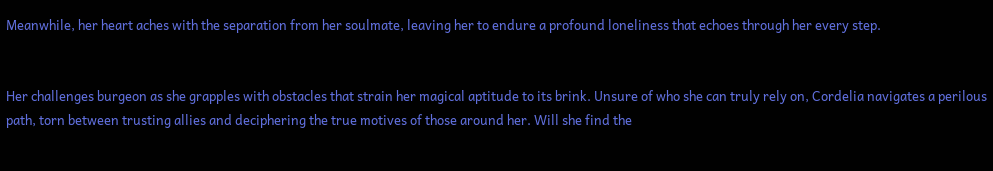Meanwhile, her heart aches with the separation from her soulmate, leaving her to endure a profound loneliness that echoes through her every step.


Her challenges burgeon as she grapples with obstacles that strain her magical aptitude to its brink. Unsure of who she can truly rely on, Cordelia navigates a perilous path, torn between trusting allies and deciphering the true motives of those around her. Will she find the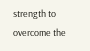strength to overcome the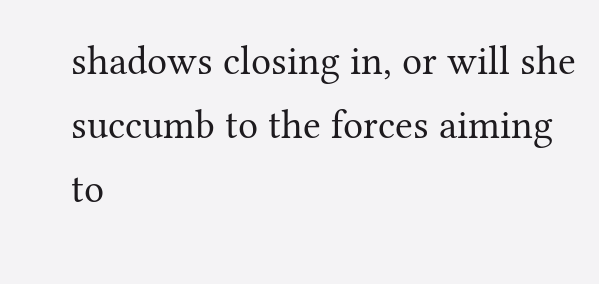shadows closing in, or will she succumb to the forces aiming to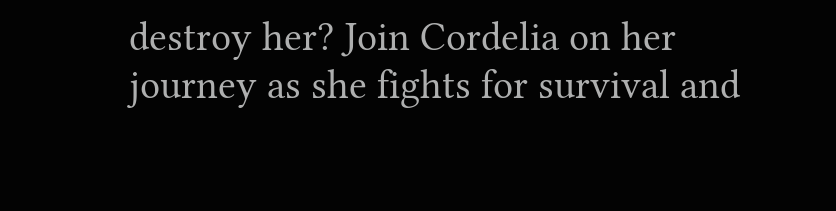destroy her? Join Cordelia on her journey as she fights for survival and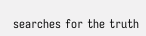searches for the truth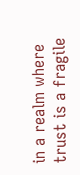in a realm where trust is a fragile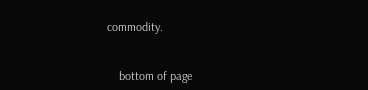commodity.


    bottom of page